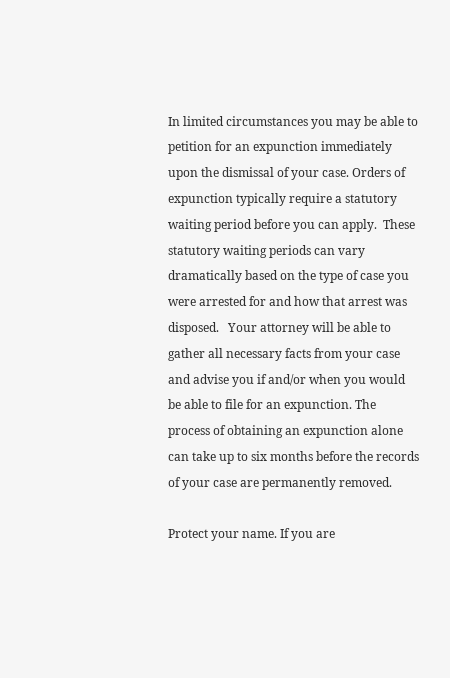In limited circumstances you may be able to petition for an expunction immediately upon the dismissal of your case. Orders of expunction typically require a statutory waiting period before you can apply.  These statutory waiting periods can vary dramatically based on the type of case you were arrested for and how that arrest was disposed.   Your attorney will be able to gather all necessary facts from your case and advise you if and/or when you would be able to file for an expunction. The process of obtaining an expunction alone can take up to six months before the records of your case are permanently removed.

Protect your name. If you are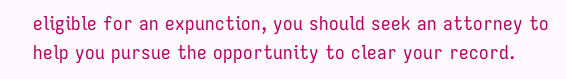eligible for an expunction, you should seek an attorney to help you pursue the opportunity to clear your record.